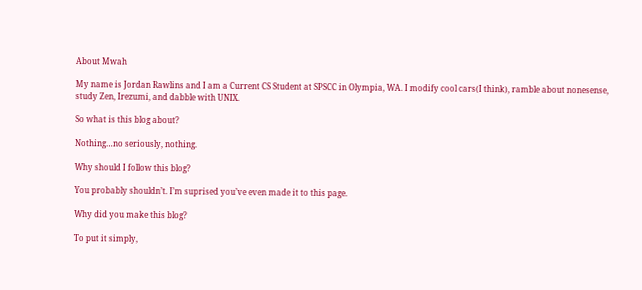About Mwah

My name is Jordan Rawlins and I am a Current CS Student at SPSCC in Olympia, WA. I modify cool cars(I think), ramble about nonesense, study Zen, Irezumi, and dabble with UNIX.

So what is this blog about?

Nothing…no seriously, nothing.

Why should I follow this blog?

You probably shouldn’t. I’m suprised you’ve even made it to this page.

Why did you make this blog?

To put it simply,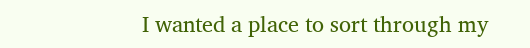I wanted a place to sort through my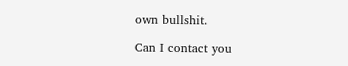own bullshit.

Can I contact you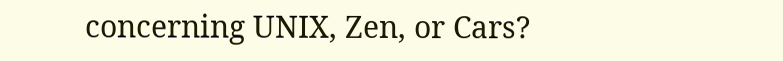concerning UNIX, Zen, or Cars?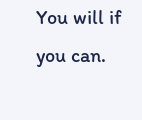You will if you can.